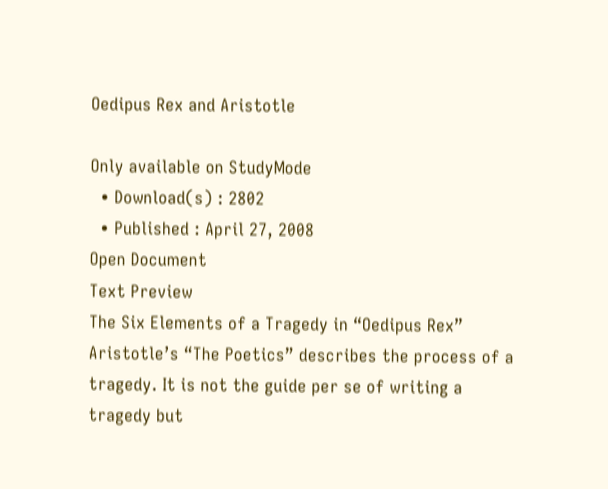Oedipus Rex and Aristotle

Only available on StudyMode
  • Download(s) : 2802
  • Published : April 27, 2008
Open Document
Text Preview
The Six Elements of a Tragedy in “Oedipus Rex”
Aristotle’s “The Poetics” describes the process of a tragedy. It is not the guide per se of writing a tragedy but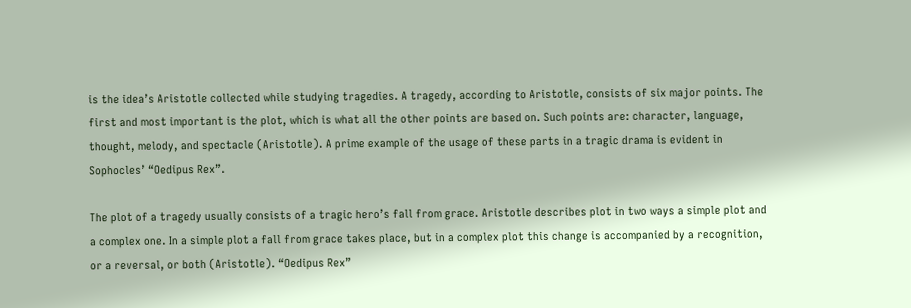is the idea’s Aristotle collected while studying tragedies. A tragedy, according to Aristotle, consists of six major points. The first and most important is the plot, which is what all the other points are based on. Such points are: character, language, thought, melody, and spectacle (Aristotle). A prime example of the usage of these parts in a tragic drama is evident in Sophocles’ “Oedipus Rex”.

The plot of a tragedy usually consists of a tragic hero’s fall from grace. Aristotle describes plot in two ways a simple plot and a complex one. In a simple plot a fall from grace takes place, but in a complex plot this change is accompanied by a recognition, or a reversal, or both (Aristotle). “Oedipus Rex”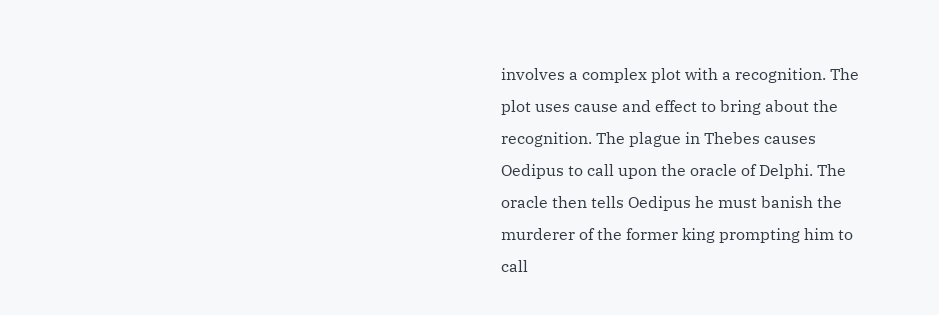involves a complex plot with a recognition. The plot uses cause and effect to bring about the recognition. The plague in Thebes causes Oedipus to call upon the oracle of Delphi. The oracle then tells Oedipus he must banish the murderer of the former king prompting him to call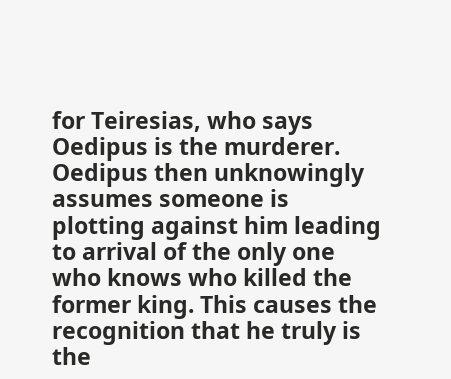for Teiresias, who says Oedipus is the murderer. Oedipus then unknowingly assumes someone is plotting against him leading to arrival of the only one who knows who killed the former king. This causes the recognition that he truly is the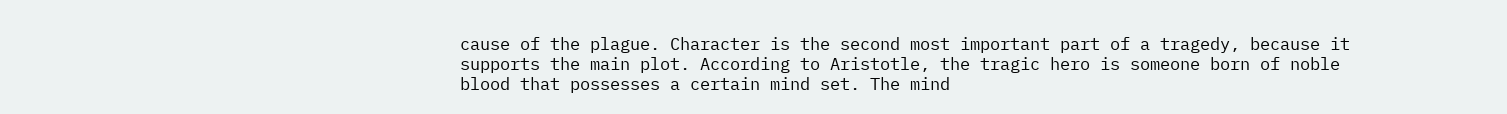cause of the plague. Character is the second most important part of a tragedy, because it supports the main plot. According to Aristotle, the tragic hero is someone born of noble blood that possesses a certain mind set. The mind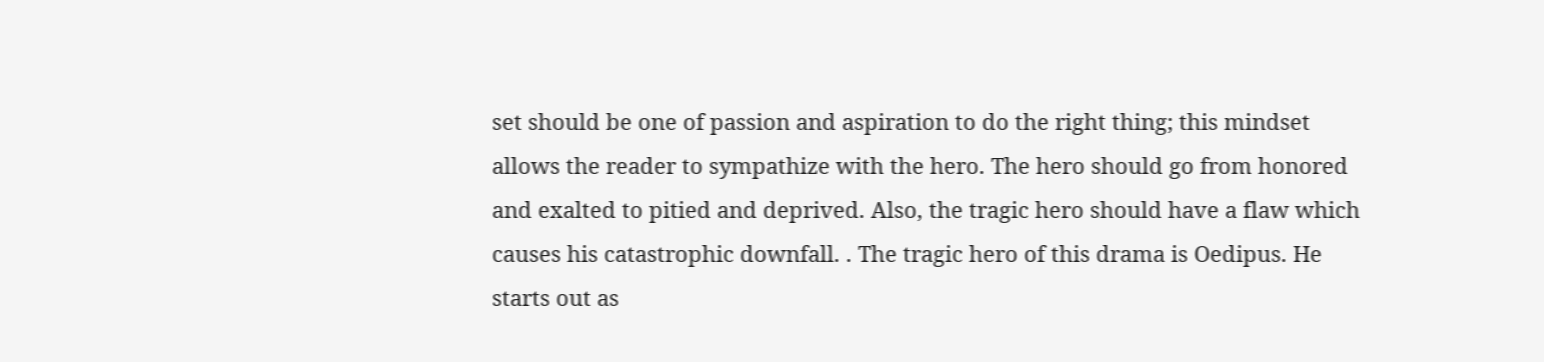set should be one of passion and aspiration to do the right thing; this mindset allows the reader to sympathize with the hero. The hero should go from honored and exalted to pitied and deprived. Also, the tragic hero should have a flaw which causes his catastrophic downfall. . The tragic hero of this drama is Oedipus. He starts out as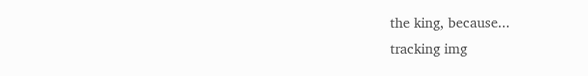the king, because...
tracking img